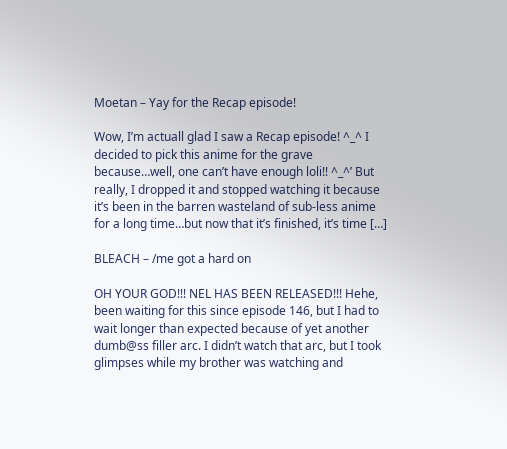Moetan – Yay for the Recap episode!

Wow, I’m actuall glad I saw a Recap episode! ^_^ I decided to pick this anime for the grave because…well, one can’t have enough loli!! ^_^’ But really, I dropped it and stopped watching it because it’s been in the barren wasteland of sub-less anime for a long time…but now that it’s finished, it’s time […]

BLEACH – /me got a hard on

OH YOUR GOD!!! NEL HAS BEEN RELEASED!!! Hehe, been waiting for this since episode 146, but I had to wait longer than expected because of yet another dumb@ss filler arc. I didn’t watch that arc, but I took glimpses while my brother was watching and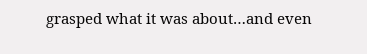grasped what it was about…and even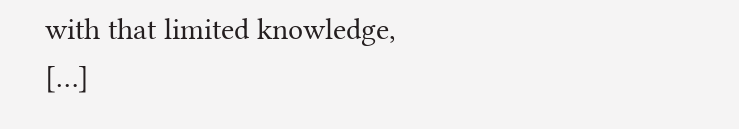with that limited knowledge, […]